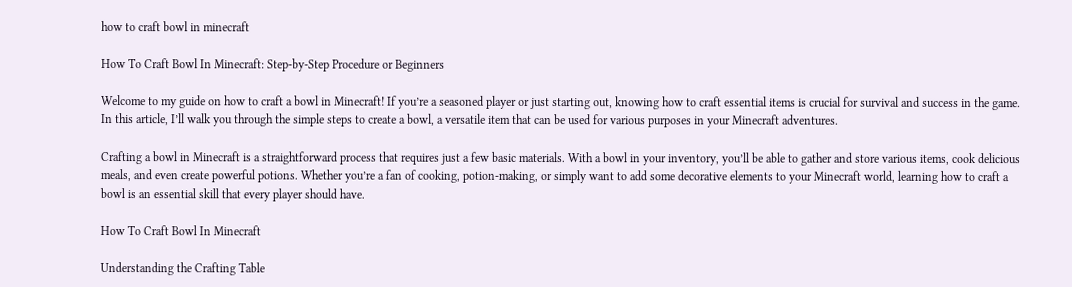how to craft bowl in minecraft

How To Craft Bowl In Minecraft: Step-by-Step Procedure or Beginners

Welcome to my guide on how to craft a bowl in Minecraft! If you’re a seasoned player or just starting out, knowing how to craft essential items is crucial for survival and success in the game. In this article, I’ll walk you through the simple steps to create a bowl, a versatile item that can be used for various purposes in your Minecraft adventures.

Crafting a bowl in Minecraft is a straightforward process that requires just a few basic materials. With a bowl in your inventory, you’ll be able to gather and store various items, cook delicious meals, and even create powerful potions. Whether you’re a fan of cooking, potion-making, or simply want to add some decorative elements to your Minecraft world, learning how to craft a bowl is an essential skill that every player should have.

How To Craft Bowl In Minecraft

Understanding the Crafting Table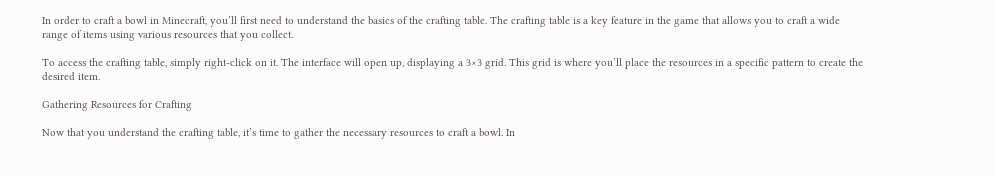In order to craft a bowl in Minecraft, you’ll first need to understand the basics of the crafting table. The crafting table is a key feature in the game that allows you to craft a wide range of items using various resources that you collect.

To access the crafting table, simply right-click on it. The interface will open up, displaying a 3×3 grid. This grid is where you’ll place the resources in a specific pattern to create the desired item.

Gathering Resources for Crafting

Now that you understand the crafting table, it’s time to gather the necessary resources to craft a bowl. In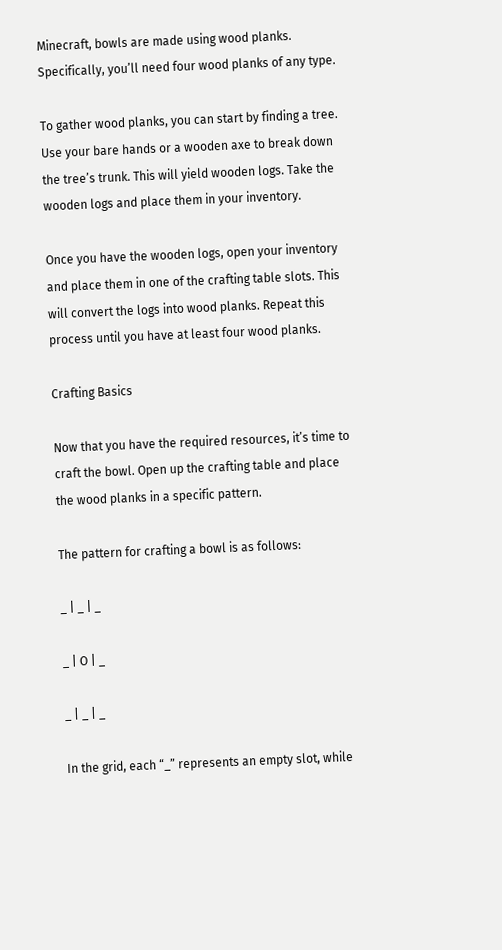Minecraft, bowls are made using wood planks. Specifically, you’ll need four wood planks of any type.

To gather wood planks, you can start by finding a tree. Use your bare hands or a wooden axe to break down the tree’s trunk. This will yield wooden logs. Take the wooden logs and place them in your inventory.

Once you have the wooden logs, open your inventory and place them in one of the crafting table slots. This will convert the logs into wood planks. Repeat this process until you have at least four wood planks.

Crafting Basics

Now that you have the required resources, it’s time to craft the bowl. Open up the crafting table and place the wood planks in a specific pattern.

The pattern for crafting a bowl is as follows:

_ | _ | _

_ | O | _

_ | _ | _

In the grid, each “_” represents an empty slot, while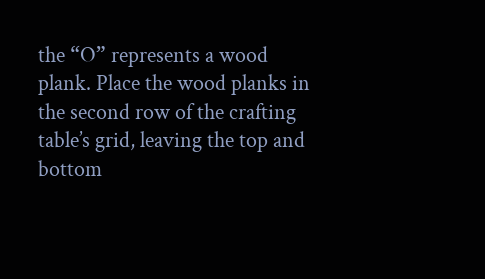the “O” represents a wood plank. Place the wood planks in the second row of the crafting table’s grid, leaving the top and bottom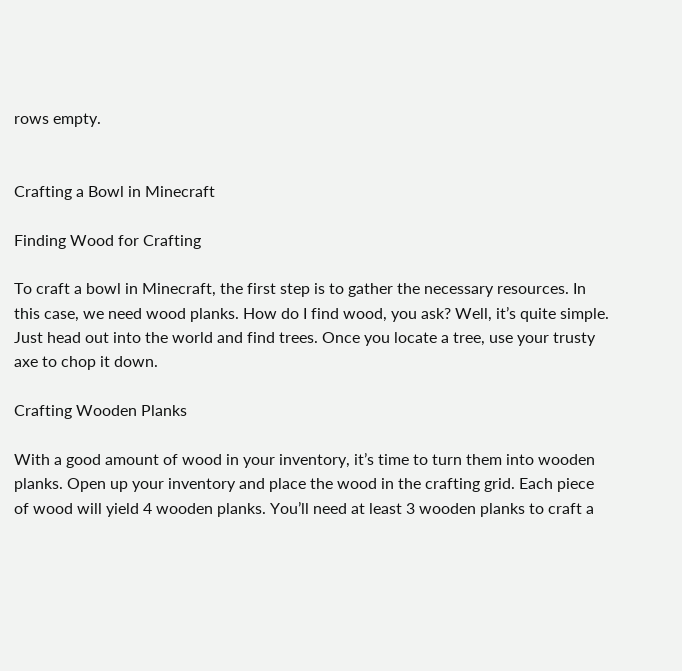rows empty.


Crafting a Bowl in Minecraft

Finding Wood for Crafting

To craft a bowl in Minecraft, the first step is to gather the necessary resources. In this case, we need wood planks. How do I find wood, you ask? Well, it’s quite simple. Just head out into the world and find trees. Once you locate a tree, use your trusty axe to chop it down.

Crafting Wooden Planks

With a good amount of wood in your inventory, it’s time to turn them into wooden planks. Open up your inventory and place the wood in the crafting grid. Each piece of wood will yield 4 wooden planks. You’ll need at least 3 wooden planks to craft a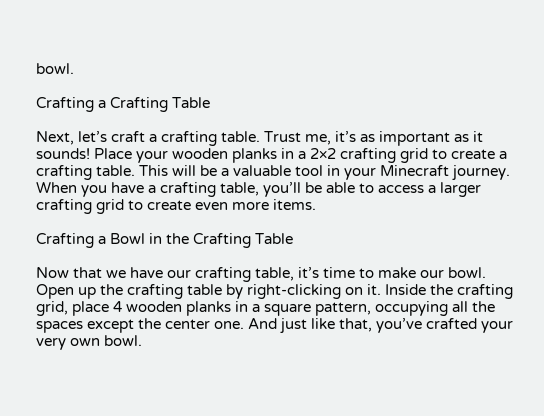bowl.

Crafting a Crafting Table

Next, let’s craft a crafting table. Trust me, it’s as important as it sounds! Place your wooden planks in a 2×2 crafting grid to create a crafting table. This will be a valuable tool in your Minecraft journey. When you have a crafting table, you’ll be able to access a larger crafting grid to create even more items.

Crafting a Bowl in the Crafting Table

Now that we have our crafting table, it’s time to make our bowl. Open up the crafting table by right-clicking on it. Inside the crafting grid, place 4 wooden planks in a square pattern, occupying all the spaces except the center one. And just like that, you’ve crafted your very own bowl.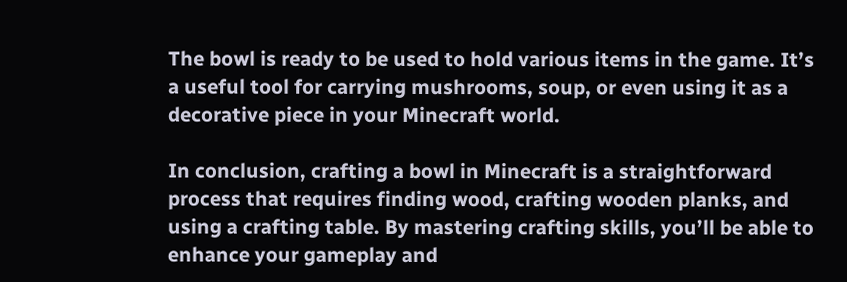The bowl is ready to be used to hold various items in the game. It’s a useful tool for carrying mushrooms, soup, or even using it as a decorative piece in your Minecraft world.

In conclusion, crafting a bowl in Minecraft is a straightforward process that requires finding wood, crafting wooden planks, and using a crafting table. By mastering crafting skills, you’ll be able to enhance your gameplay and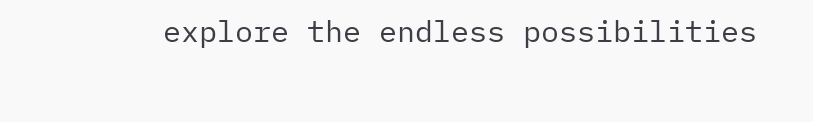explore the endless possibilities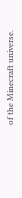of the Minecraft universe.